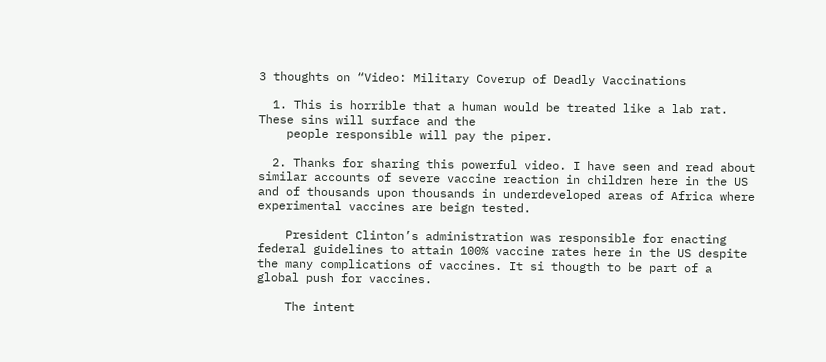3 thoughts on “Video: Military Coverup of Deadly Vaccinations

  1. This is horrible that a human would be treated like a lab rat. These sins will surface and the
    people responsible will pay the piper.

  2. Thanks for sharing this powerful video. I have seen and read about similar accounts of severe vaccine reaction in children here in the US and of thousands upon thousands in underdeveloped areas of Africa where experimental vaccines are beign tested.

    President Clinton’s administration was responsible for enacting federal guidelines to attain 100% vaccine rates here in the US despite the many complications of vaccines. It si thougth to be part of a global push for vaccines.

    The intent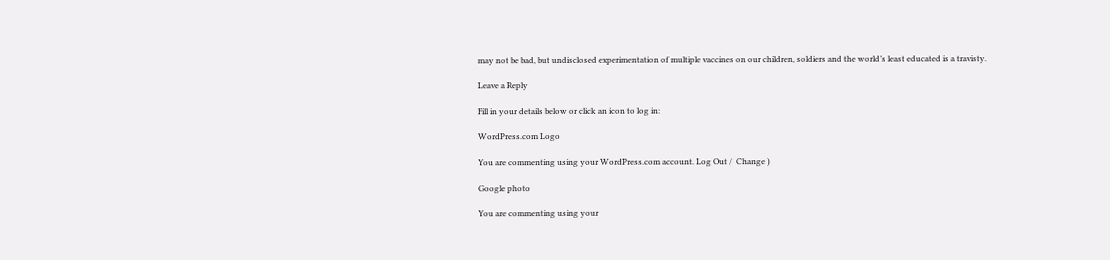may not be bad, but undisclosed experimentation of multiple vaccines on our children, soldiers and the world’s least educated is a travisty.

Leave a Reply

Fill in your details below or click an icon to log in:

WordPress.com Logo

You are commenting using your WordPress.com account. Log Out /  Change )

Google photo

You are commenting using your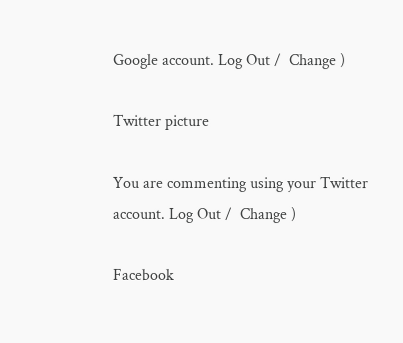Google account. Log Out /  Change )

Twitter picture

You are commenting using your Twitter account. Log Out /  Change )

Facebook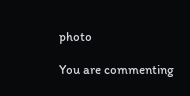photo

You are commenting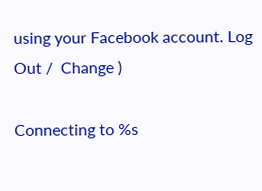using your Facebook account. Log Out /  Change )

Connecting to %s